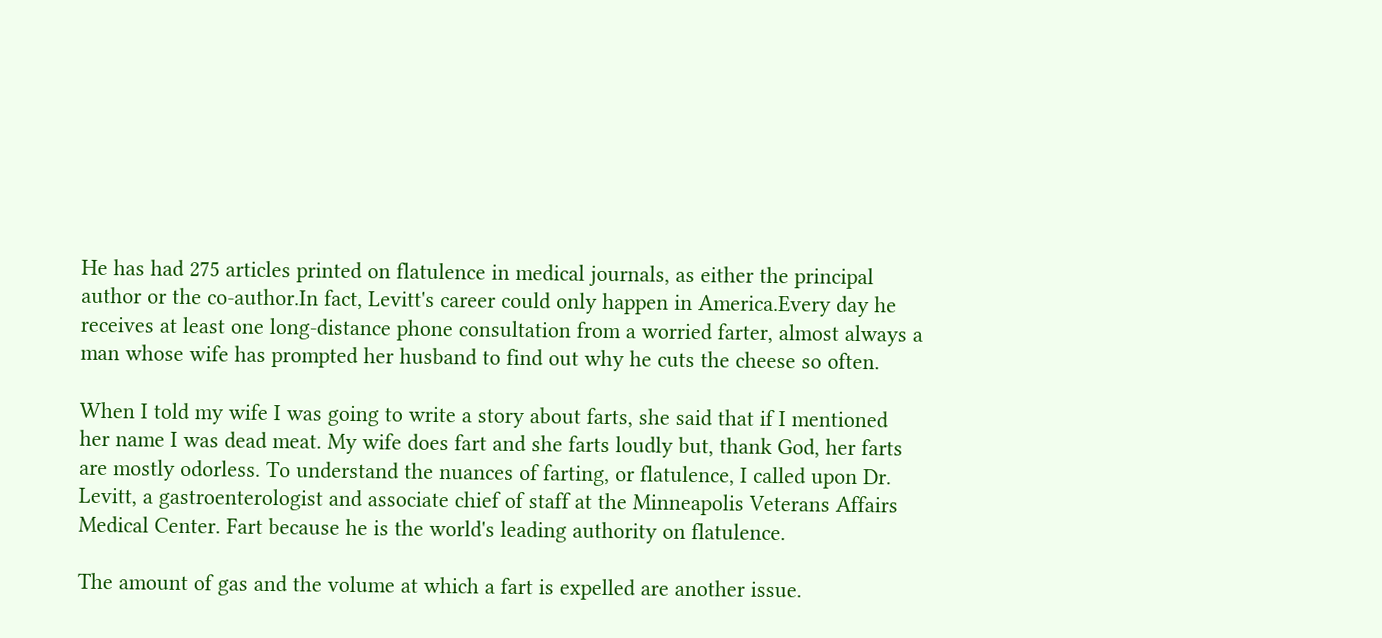He has had 275 articles printed on flatulence in medical journals, as either the principal author or the co-author.In fact, Levitt's career could only happen in America.Every day he receives at least one long-distance phone consultation from a worried farter, almost always a man whose wife has prompted her husband to find out why he cuts the cheese so often.

When I told my wife I was going to write a story about farts, she said that if I mentioned her name I was dead meat. My wife does fart and she farts loudly but, thank God, her farts are mostly odorless. To understand the nuances of farting, or flatulence, I called upon Dr. Levitt, a gastroenterologist and associate chief of staff at the Minneapolis Veterans Affairs Medical Center. Fart because he is the world's leading authority on flatulence.

The amount of gas and the volume at which a fart is expelled are another issue.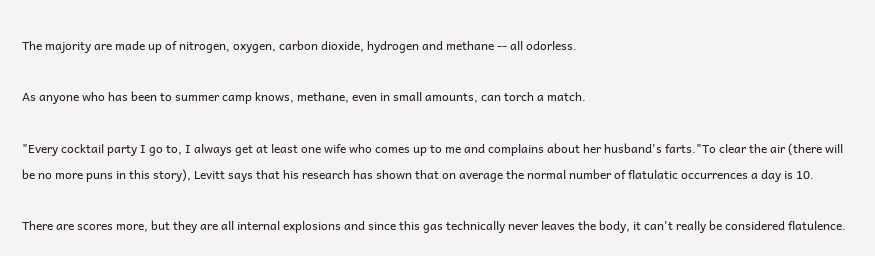The majority are made up of nitrogen, oxygen, carbon dioxide, hydrogen and methane -- all odorless.

As anyone who has been to summer camp knows, methane, even in small amounts, can torch a match.

"Every cocktail party I go to, I always get at least one wife who comes up to me and complains about her husband's farts."To clear the air (there will be no more puns in this story), Levitt says that his research has shown that on average the normal number of flatulatic occurrences a day is 10.

There are scores more, but they are all internal explosions and since this gas technically never leaves the body, it can't really be considered flatulence.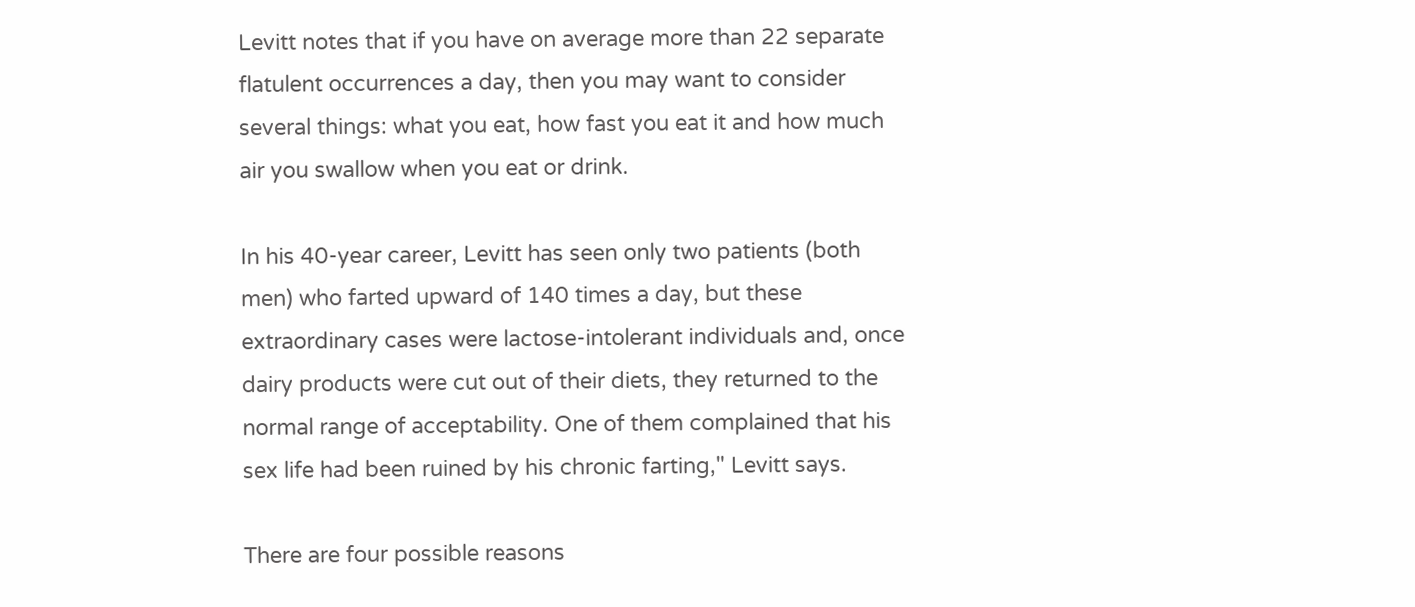Levitt notes that if you have on average more than 22 separate flatulent occurrences a day, then you may want to consider several things: what you eat, how fast you eat it and how much air you swallow when you eat or drink.

In his 40-year career, Levitt has seen only two patients (both men) who farted upward of 140 times a day, but these extraordinary cases were lactose-intolerant individuals and, once dairy products were cut out of their diets, they returned to the normal range of acceptability. One of them complained that his sex life had been ruined by his chronic farting," Levitt says.

There are four possible reasons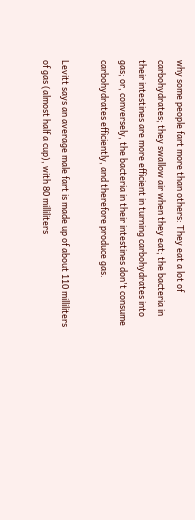why some people fart more than others: They eat a lot of carbohydrates; they swallow air when they eat; the bacteria in their intestines are more efficient in turning carbohydrates into gas; or, conversely, the bacteria in their intestines don't consume carbohydrates efficiently, and therefore produce gas.

Levitt says an average male fart is made up of about 110 milliliters of gas (almost half a cup), with 80 milliliters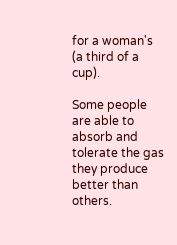for a woman's (a third of a cup).

Some people are able to absorb and tolerate the gas they produce better than others.